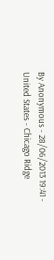By Anonymous - 28/06/2013 19:41 - United States - Chicago Ridge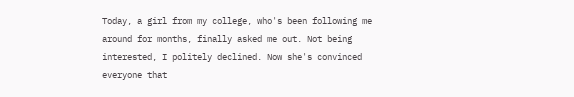Today, a girl from my college, who's been following me around for months, finally asked me out. Not being interested, I politely declined. Now she's convinced everyone that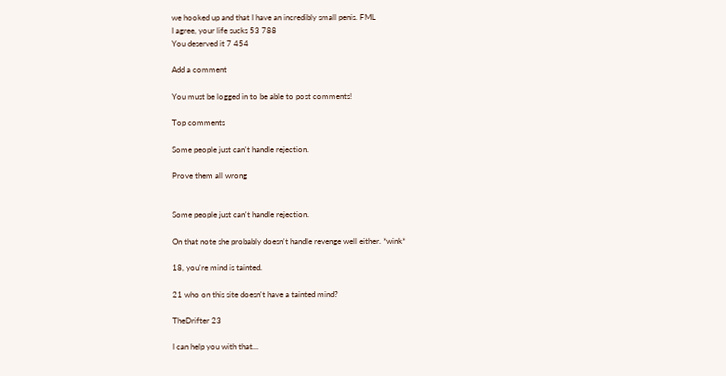we hooked up and that I have an incredibly small penis. FML
I agree, your life sucks 53 788
You deserved it 7 454

Add a comment

You must be logged in to be able to post comments!

Top comments

Some people just can't handle rejection.

Prove them all wrong


Some people just can't handle rejection.

On that note she probably doesn't handle revenge well either. *wink*

18, you're mind is tainted.

21 who on this site doesn't have a tainted mind?

TheDrifter 23

I can help you with that...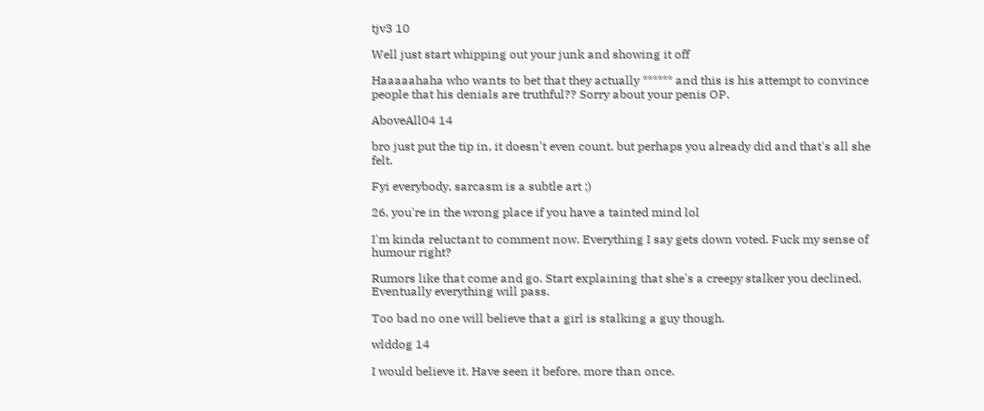tjv3 10

Well just start whipping out your junk and showing it off

Haaaaahaha who wants to bet that they actually ****** and this is his attempt to convince people that his denials are truthful?? Sorry about your penis OP.

AboveAll04 14

bro just put the tip in, it doesn't even count. but perhaps you already did and that's all she felt.

Fyi everybody, sarcasm is a subtle art ;)

26, you're in the wrong place if you have a tainted mind lol

I'm kinda reluctant to comment now. Everything I say gets down voted. Fuck my sense of humour right?

Rumors like that come and go. Start explaining that she's a creepy stalker you declined. Eventually everything will pass.

Too bad no one will believe that a girl is stalking a guy though.

wlddog 14

I would believe it. Have seen it before, more than once.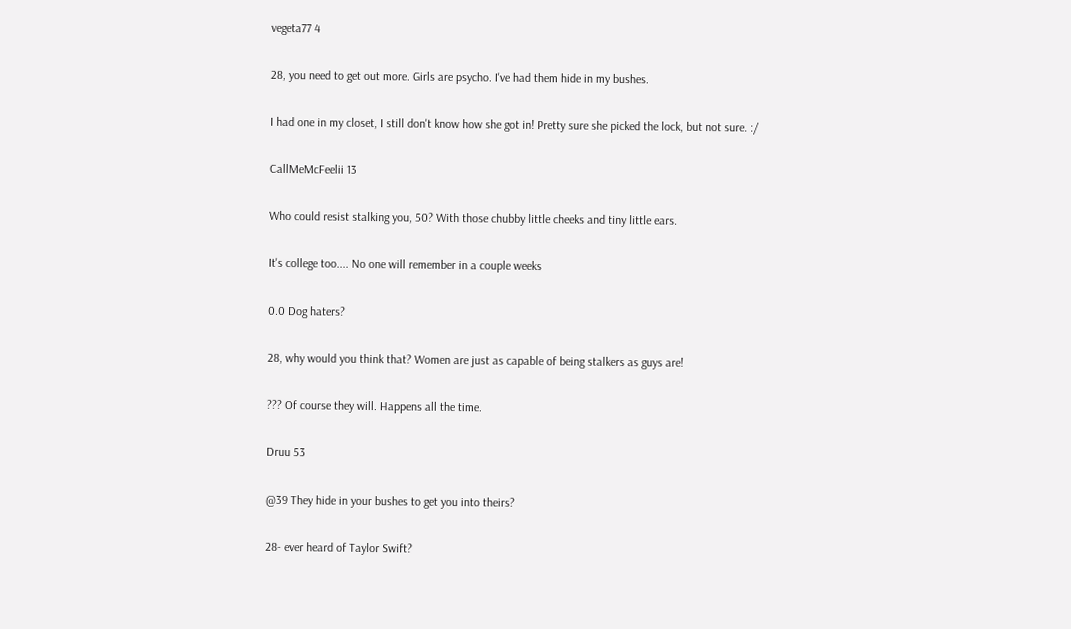vegeta77 4

28, you need to get out more. Girls are psycho. I've had them hide in my bushes.

I had one in my closet, I still don't know how she got in! Pretty sure she picked the lock, but not sure. :/

CallMeMcFeelii 13

Who could resist stalking you, 50? With those chubby little cheeks and tiny little ears.

It's college too.... No one will remember in a couple weeks

0.0 Dog haters?

28, why would you think that? Women are just as capable of being stalkers as guys are!

??? Of course they will. Happens all the time.

Druu 53

@39 They hide in your bushes to get you into theirs?

28- ever heard of Taylor Swift?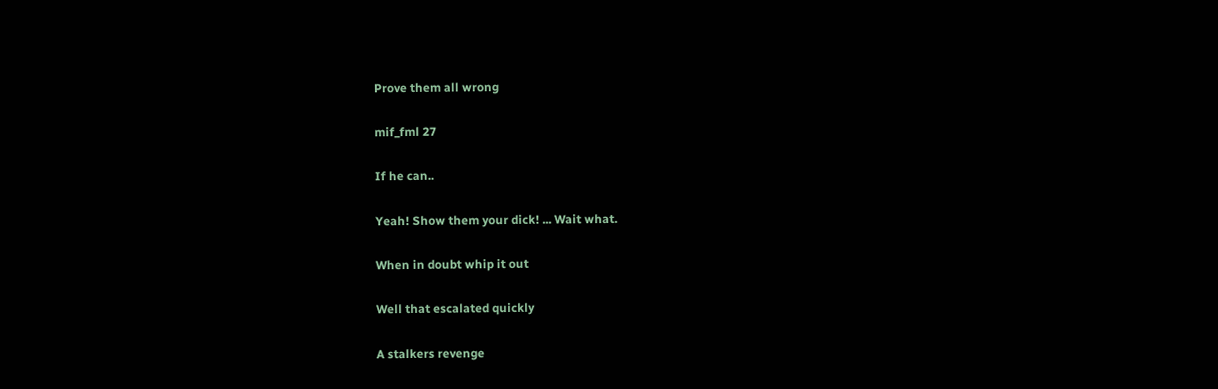Prove them all wrong

mif_fml 27

If he can..

Yeah! Show them your dick! ... Wait what.

When in doubt whip it out

Well that escalated quickly

A stalkers revenge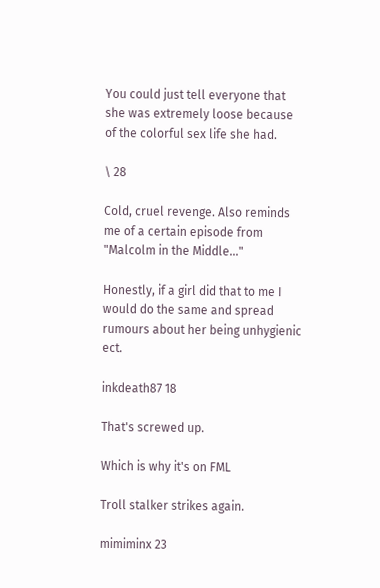You could just tell everyone that she was extremely loose because of the colorful sex life she had.

\ 28

Cold, cruel revenge. Also reminds me of a certain episode from "Malcolm in the Middle..."

Honestly, if a girl did that to me I would do the same and spread rumours about her being unhygienic ect.

inkdeath87 18

That's screwed up.

Which is why it's on FML

Troll stalker strikes again.

mimiminx 23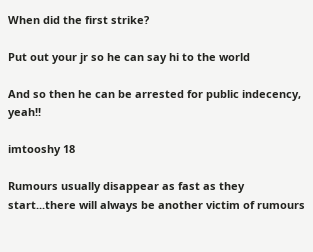When did the first strike?

Put out your jr so he can say hi to the world

And so then he can be arrested for public indecency, yeah!!

imtooshy 18

Rumours usually disappear as fast as they start...there will always be another victim of rumours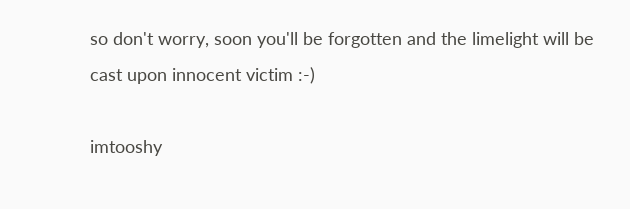so don't worry, soon you'll be forgotten and the limelight will be cast upon innocent victim :-)

imtooshy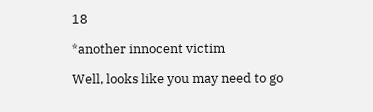18

*another innocent victim

Well, looks like you may need to go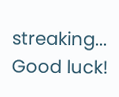streaking... Good luck!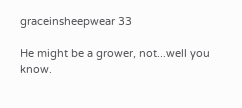graceinsheepwear 33

He might be a grower, not...well you know.